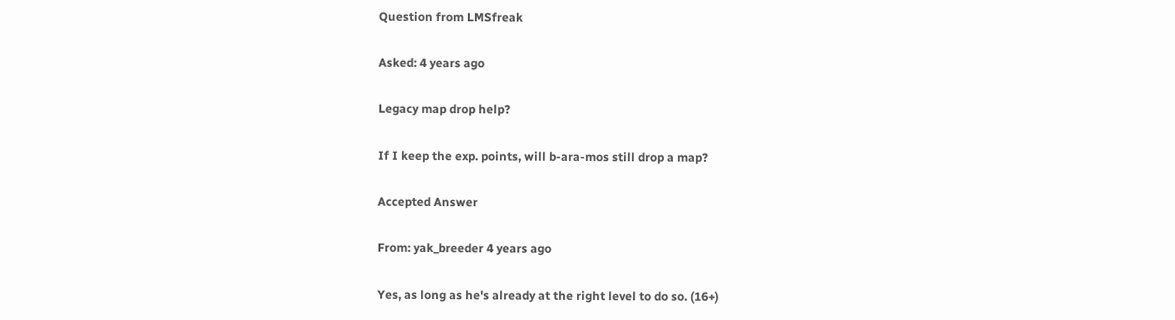Question from LMSfreak

Asked: 4 years ago

Legacy map drop help?

If I keep the exp. points, will b-ara-mos still drop a map?

Accepted Answer

From: yak_breeder 4 years ago

Yes, as long as he's already at the right level to do so. (16+)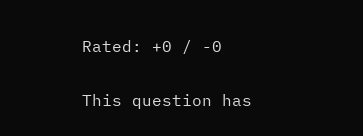Rated: +0 / -0

This question has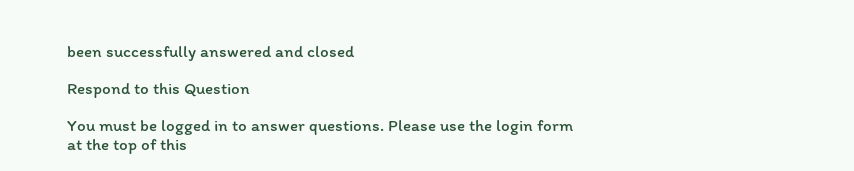been successfully answered and closed

Respond to this Question

You must be logged in to answer questions. Please use the login form at the top of this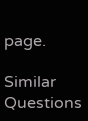page.

Similar Questions